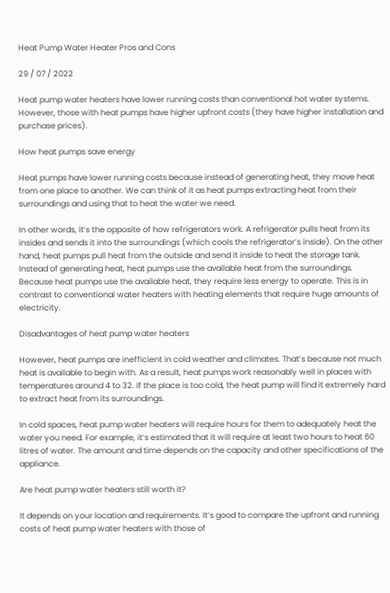Heat Pump Water Heater Pros and Cons

29 / 07 / 2022

Heat pump water heaters have lower running costs than conventional hot water systems. However, those with heat pumps have higher upfront costs (they have higher installation and purchase prices).

How heat pumps save energy

Heat pumps have lower running costs because instead of generating heat, they move heat from one place to another. We can think of it as heat pumps extracting heat from their surroundings and using that to heat the water we need.

In other words, it’s the opposite of how refrigerators work. A refrigerator pulls heat from its insides and sends it into the surroundings (which cools the refrigerator’s inside). On the other hand, heat pumps pull heat from the outside and send it inside to heat the storage tank. Instead of generating heat, heat pumps use the available heat from the surroundings. Because heat pumps use the available heat, they require less energy to operate. This is in contrast to conventional water heaters with heating elements that require huge amounts of electricity.

Disadvantages of heat pump water heaters

However, heat pumps are inefficient in cold weather and climates. That’s because not much heat is available to begin with. As a result, heat pumps work reasonably well in places with temperatures around 4 to 32. If the place is too cold, the heat pump will find it extremely hard to extract heat from its surroundings.

In cold spaces, heat pump water heaters will require hours for them to adequately heat the water you need. For example, it’s estimated that it will require at least two hours to heat 60 litres of water. The amount and time depends on the capacity and other specifications of the appliance.

Are heat pump water heaters still worth it?

It depends on your location and requirements. It’s good to compare the upfront and running costs of heat pump water heaters with those of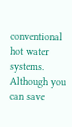conventional hot water systems. Although you can save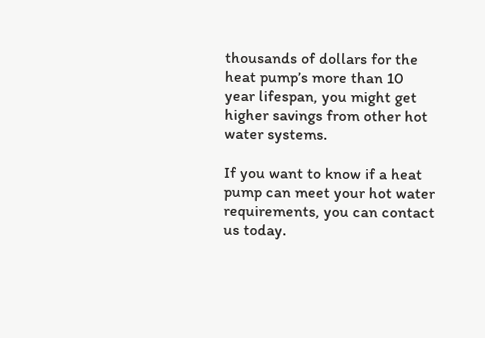thousands of dollars for the heat pump’s more than 10 year lifespan, you might get higher savings from other hot water systems.

If you want to know if a heat pump can meet your hot water requirements, you can contact us today.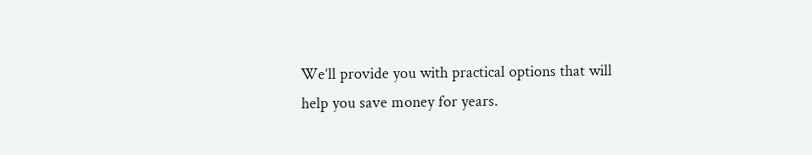We’ll provide you with practical options that will help you save money for years.